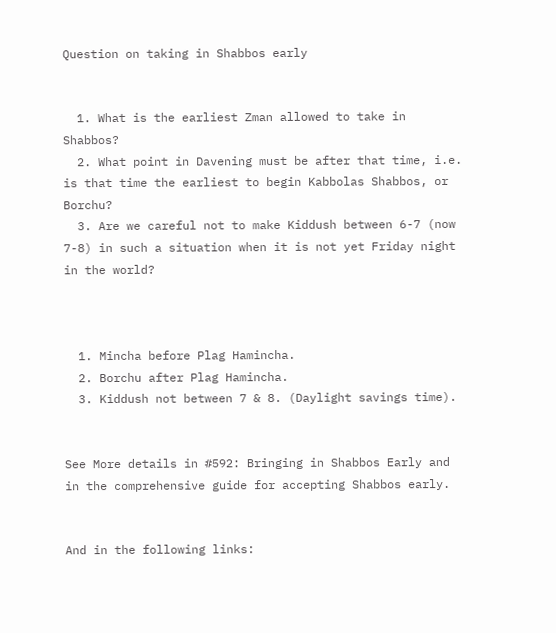Question on taking in Shabbos early


  1. What is the earliest Zman allowed to take in Shabbos?
  2. What point in Davening must be after that time, i.e. is that time the earliest to begin Kabbolas Shabbos, or Borchu?
  3. Are we careful not to make Kiddush between 6-7 (now 7-8) in such a situation when it is not yet Friday night in the world?



  1. Mincha before Plag Hamincha.
  2. Borchu after Plag Hamincha.
  3. Kiddush not between 7 & 8. (Daylight savings time).


See More details in #592: Bringing in Shabbos Early and in the comprehensive guide for accepting Shabbos early.


And in the following links: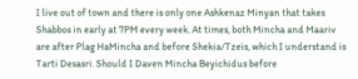I live out of town and there is only one Ashkenaz Minyan that takes Shabbos in early at 7PM every week. At times, both Mincha and Maariv are after Plag HaMincha and before Shekia/Tzeis, which I understand is Tarti Desasri. Should I Daven Mincha Beyichidus before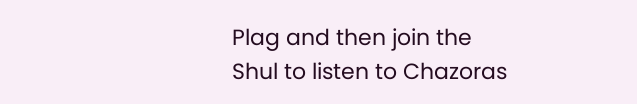Plag and then join the Shul to listen to Chazoras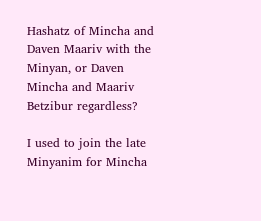Hashatz of Mincha and Daven Maariv with the Minyan, or Daven Mincha and Maariv Betzibur regardless?

I used to join the late Minyanim for Mincha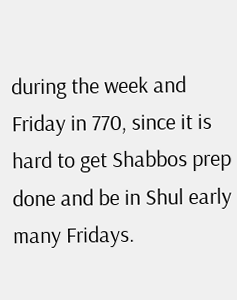during the week and Friday in 770, since it is hard to get Shabbos prep done and be in Shul early many Fridays.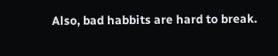Also, bad habbits are hard to break.